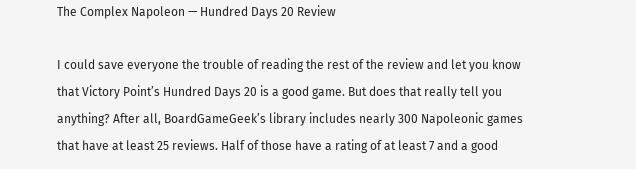The Complex Napoleon — Hundred Days 20 Review

I could save everyone the trouble of reading the rest of the review and let you know that Victory Point’s Hundred Days 20 is a good game. But does that really tell you anything? After all, BoardGameGeek’s library includes nearly 300 Napoleonic games that have at least 25 reviews. Half of those have a rating of at least 7 and a good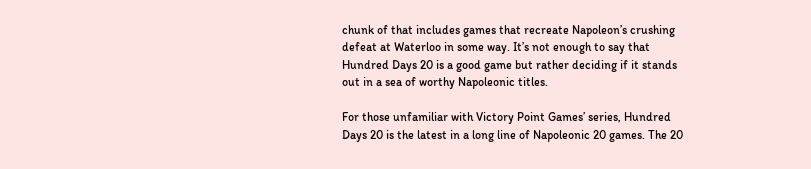chunk of that includes games that recreate Napoleon’s crushing defeat at Waterloo in some way. It’s not enough to say that Hundred Days 20 is a good game but rather deciding if it stands out in a sea of worthy Napoleonic titles.

For those unfamiliar with Victory Point Games’ series, Hundred Days 20 is the latest in a long line of Napoleonic 20 games. The 20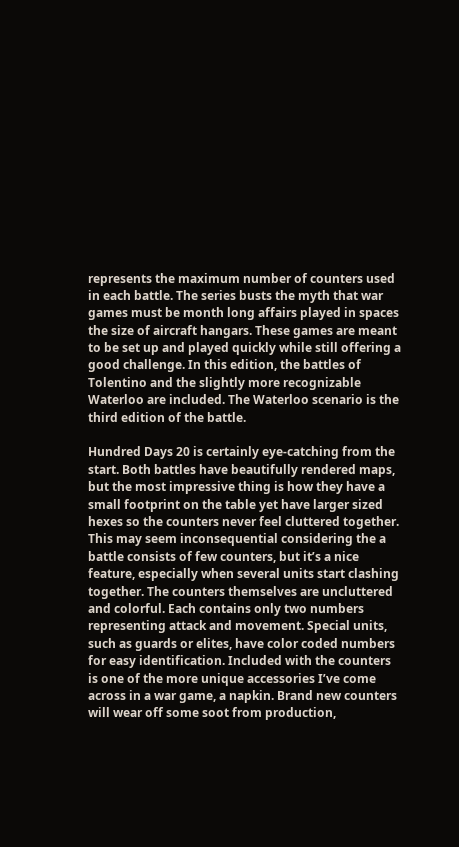represents the maximum number of counters used in each battle. The series busts the myth that war games must be month long affairs played in spaces the size of aircraft hangars. These games are meant to be set up and played quickly while still offering a good challenge. In this edition, the battles of Tolentino and the slightly more recognizable Waterloo are included. The Waterloo scenario is the third edition of the battle.

Hundred Days 20 is certainly eye-catching from the start. Both battles have beautifully rendered maps, but the most impressive thing is how they have a small footprint on the table yet have larger sized hexes so the counters never feel cluttered together. This may seem inconsequential considering the a battle consists of few counters, but it’s a nice feature, especially when several units start clashing together. The counters themselves are uncluttered and colorful. Each contains only two numbers representing attack and movement. Special units, such as guards or elites, have color coded numbers for easy identification. Included with the counters is one of the more unique accessories I’ve come across in a war game, a napkin. Brand new counters will wear off some soot from production,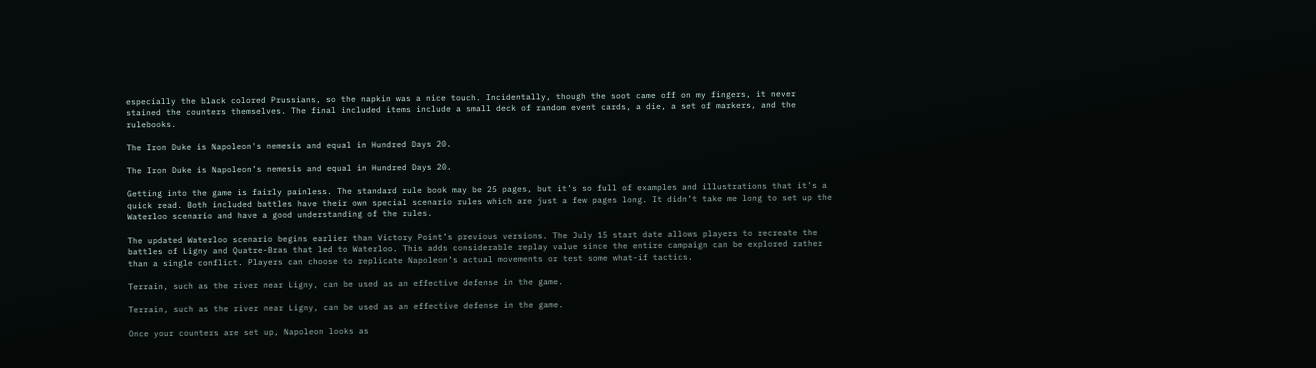especially the black colored Prussians, so the napkin was a nice touch. Incidentally, though the soot came off on my fingers, it never stained the counters themselves. The final included items include a small deck of random event cards, a die, a set of markers, and the rulebooks.

The Iron Duke is Napoleon's nemesis and equal in Hundred Days 20.

The Iron Duke is Napoleon’s nemesis and equal in Hundred Days 20.

Getting into the game is fairly painless. The standard rule book may be 25 pages, but it’s so full of examples and illustrations that it’s a quick read. Both included battles have their own special scenario rules which are just a few pages long. It didn’t take me long to set up the Waterloo scenario and have a good understanding of the rules.

The updated Waterloo scenario begins earlier than Victory Point’s previous versions. The July 15 start date allows players to recreate the battles of Ligny and Quatre-Bras that led to Waterloo. This adds considerable replay value since the entire campaign can be explored rather than a single conflict. Players can choose to replicate Napoleon’s actual movements or test some what-if tactics.

Terrain, such as the river near Ligny, can be used as an effective defense in the game.

Terrain, such as the river near Ligny, can be used as an effective defense in the game.

Once your counters are set up, Napoleon looks as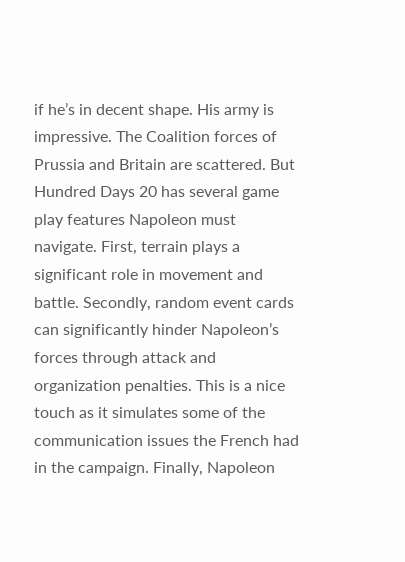if he’s in decent shape. His army is impressive. The Coalition forces of Prussia and Britain are scattered. But Hundred Days 20 has several game play features Napoleon must navigate. First, terrain plays a significant role in movement and battle. Secondly, random event cards can significantly hinder Napoleon’s forces through attack and organization penalties. This is a nice touch as it simulates some of the communication issues the French had in the campaign. Finally, Napoleon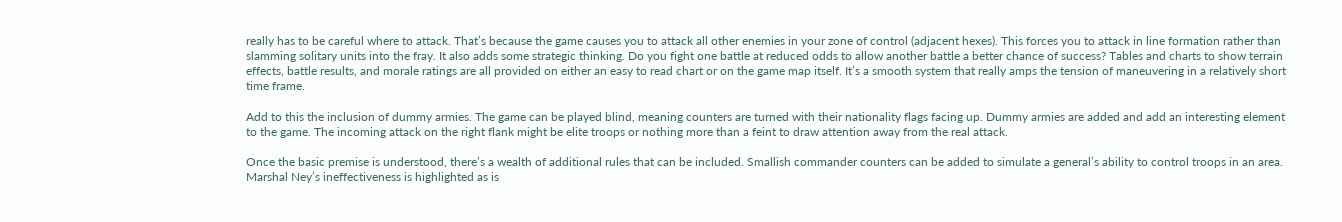really has to be careful where to attack. That’s because the game causes you to attack all other enemies in your zone of control (adjacent hexes). This forces you to attack in line formation rather than slamming solitary units into the fray. It also adds some strategic thinking. Do you fight one battle at reduced odds to allow another battle a better chance of success? Tables and charts to show terrain effects, battle results, and morale ratings are all provided on either an easy to read chart or on the game map itself. It’s a smooth system that really amps the tension of maneuvering in a relatively short time frame.

Add to this the inclusion of dummy armies. The game can be played blind, meaning counters are turned with their nationality flags facing up. Dummy armies are added and add an interesting element to the game. The incoming attack on the right flank might be elite troops or nothing more than a feint to draw attention away from the real attack.

Once the basic premise is understood, there’s a wealth of additional rules that can be included. Smallish commander counters can be added to simulate a general’s ability to control troops in an area. Marshal Ney’s ineffectiveness is highlighted as is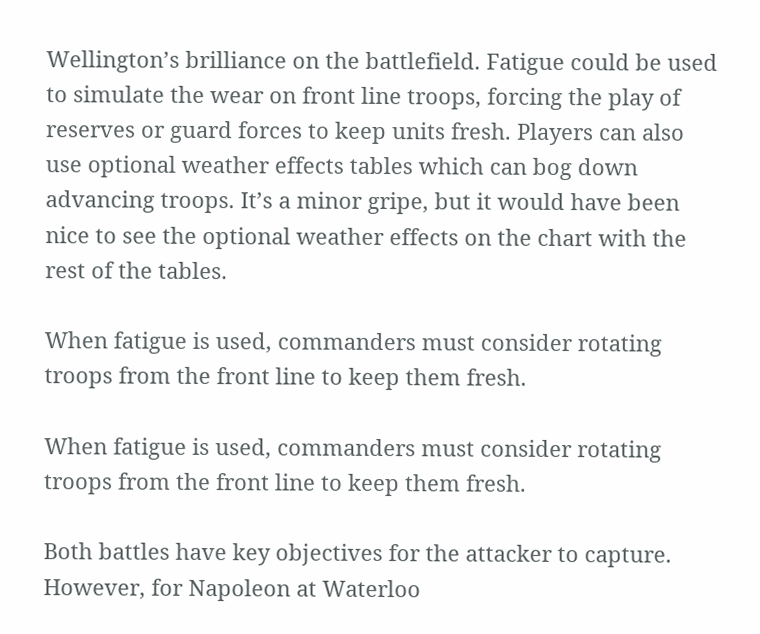Wellington’s brilliance on the battlefield. Fatigue could be used to simulate the wear on front line troops, forcing the play of reserves or guard forces to keep units fresh. Players can also use optional weather effects tables which can bog down advancing troops. It’s a minor gripe, but it would have been nice to see the optional weather effects on the chart with the rest of the tables.

When fatigue is used, commanders must consider rotating troops from the front line to keep them fresh.

When fatigue is used, commanders must consider rotating troops from the front line to keep them fresh.

Both battles have key objectives for the attacker to capture. However, for Napoleon at Waterloo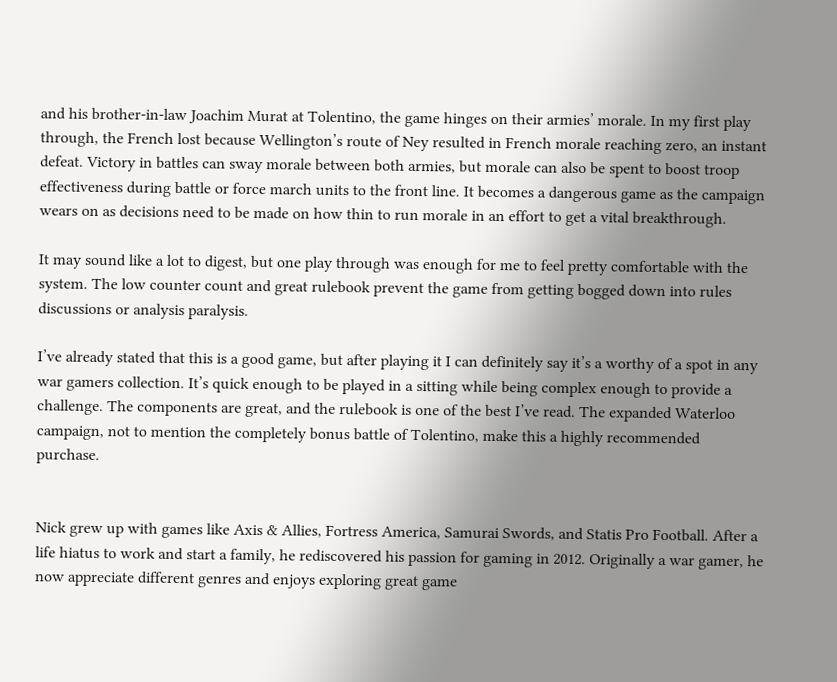and his brother-in-law Joachim Murat at Tolentino, the game hinges on their armies’ morale. In my first play through, the French lost because Wellington’s route of Ney resulted in French morale reaching zero, an instant defeat. Victory in battles can sway morale between both armies, but morale can also be spent to boost troop effectiveness during battle or force march units to the front line. It becomes a dangerous game as the campaign wears on as decisions need to be made on how thin to run morale in an effort to get a vital breakthrough.

It may sound like a lot to digest, but one play through was enough for me to feel pretty comfortable with the system. The low counter count and great rulebook prevent the game from getting bogged down into rules discussions or analysis paralysis.

I’ve already stated that this is a good game, but after playing it I can definitely say it’s a worthy of a spot in any war gamers collection. It’s quick enough to be played in a sitting while being complex enough to provide a challenge. The components are great, and the rulebook is one of the best I’ve read. The expanded Waterloo campaign, not to mention the completely bonus battle of Tolentino, make this a highly recommended purchase.


Nick grew up with games like Axis & Allies, Fortress America, Samurai Swords, and Statis Pro Football. After a life hiatus to work and start a family, he rediscovered his passion for gaming in 2012. Originally a war gamer, he now appreciate different genres and enjoys exploring great game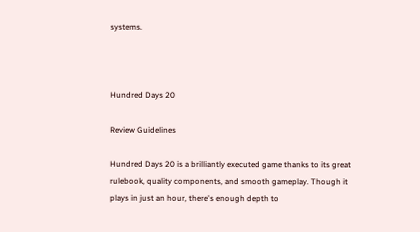systems.



Hundred Days 20

Review Guidelines

Hundred Days 20 is a brilliantly executed game thanks to its great rulebook, quality components, and smooth gameplay. Though it plays in just an hour, there's enough depth to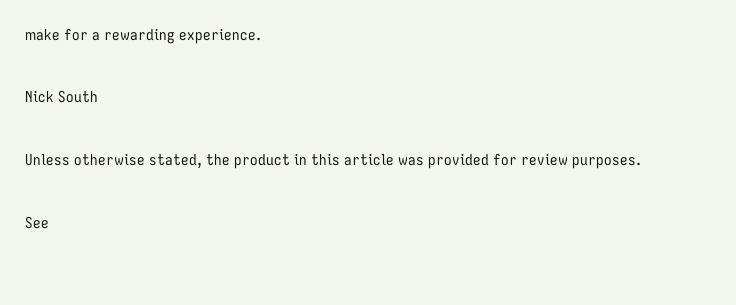make for a rewarding experience.

Nick South

Unless otherwise stated, the product in this article was provided for review purposes.

See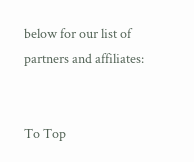below for our list of partners and affiliates:


To Top